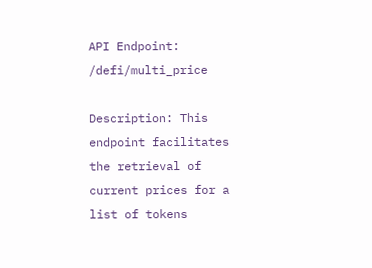API Endpoint: /defi/multi_price

Description: This endpoint facilitates the retrieval of current prices for a list of tokens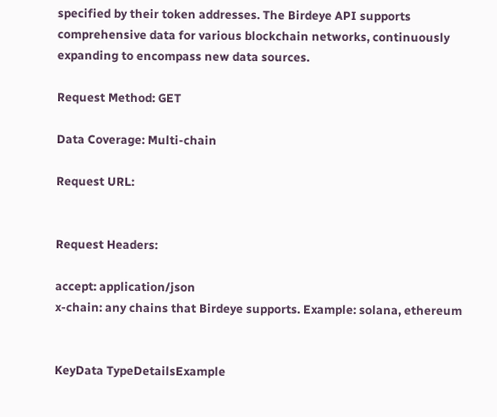specified by their token addresses. The Birdeye API supports comprehensive data for various blockchain networks, continuously expanding to encompass new data sources.

Request Method: GET

Data Coverage: Multi-chain

Request URL:


Request Headers:

accept: application/json
x-chain: any chains that Birdeye supports. Example: solana, ethereum


KeyData TypeDetailsExample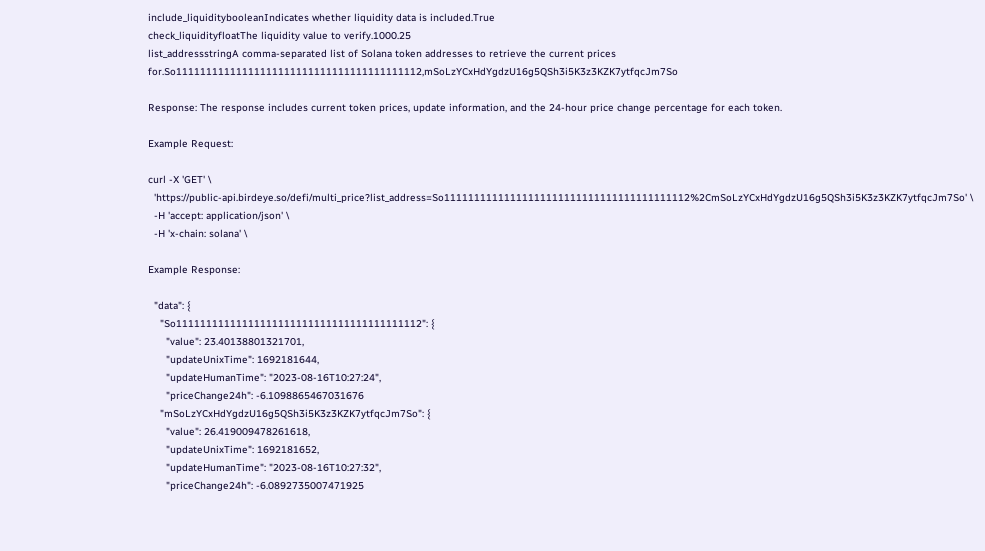include_liquiditybooleanIndicates whether liquidity data is included.True
check_liquidityfloatThe liquidity value to verify.1000.25
list_addressstringA comma-separated list of Solana token addresses to retrieve the current prices for.So11111111111111111111111111111111111111112,mSoLzYCxHdYgdzU16g5QSh3i5K3z3KZK7ytfqcJm7So

Response: The response includes current token prices, update information, and the 24-hour price change percentage for each token.

Example Request:

curl -X 'GET' \
  'https://public-api.birdeye.so/defi/multi_price?list_address=So11111111111111111111111111111111111111112%2CmSoLzYCxHdYgdzU16g5QSh3i5K3z3KZK7ytfqcJm7So' \
  -H 'accept: application/json' \
  -H 'x-chain: solana' \

Example Response:

  "data": {
    "So11111111111111111111111111111111111111112": {
      "value": 23.40138801321701,
      "updateUnixTime": 1692181644,
      "updateHumanTime": "2023-08-16T10:27:24",
      "priceChange24h": -6.1098865467031676
    "mSoLzYCxHdYgdzU16g5QSh3i5K3z3KZK7ytfqcJm7So": {
      "value": 26.419009478261618,
      "updateUnixTime": 1692181652,
      "updateHumanTime": "2023-08-16T10:27:32",
      "priceChange24h": -6.0892735007471925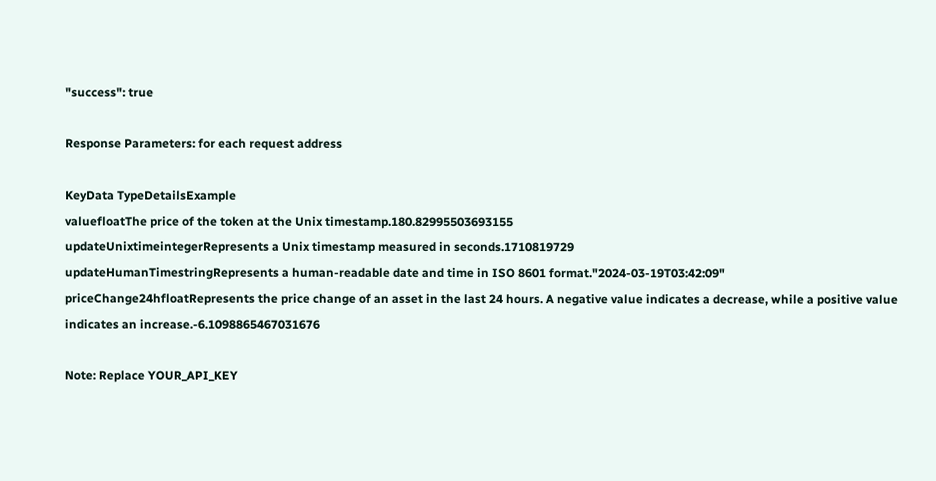"success": true

Response Parameters: for each request address

KeyData TypeDetailsExample
valuefloatThe price of the token at the Unix timestamp.180.82995503693155
updateUnixtimeintegerRepresents a Unix timestamp measured in seconds.1710819729
updateHumanTimestringRepresents a human-readable date and time in ISO 8601 format."2024-03-19T03:42:09"
priceChange24hfloatRepresents the price change of an asset in the last 24 hours. A negative value indicates a decrease, while a positive value indicates an increase.-6.1098865467031676

Note: Replace YOUR_API_KEY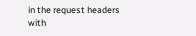in the request headers with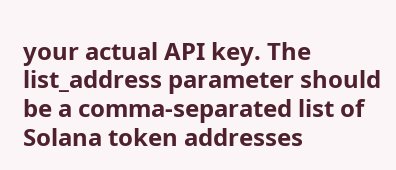your actual API key. The list_address parameter should be a comma-separated list of Solana token addresses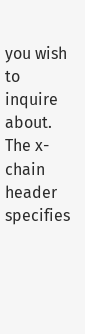you wish to inquire about. The x-chain header specifies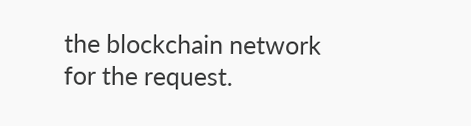the blockchain network for the request.